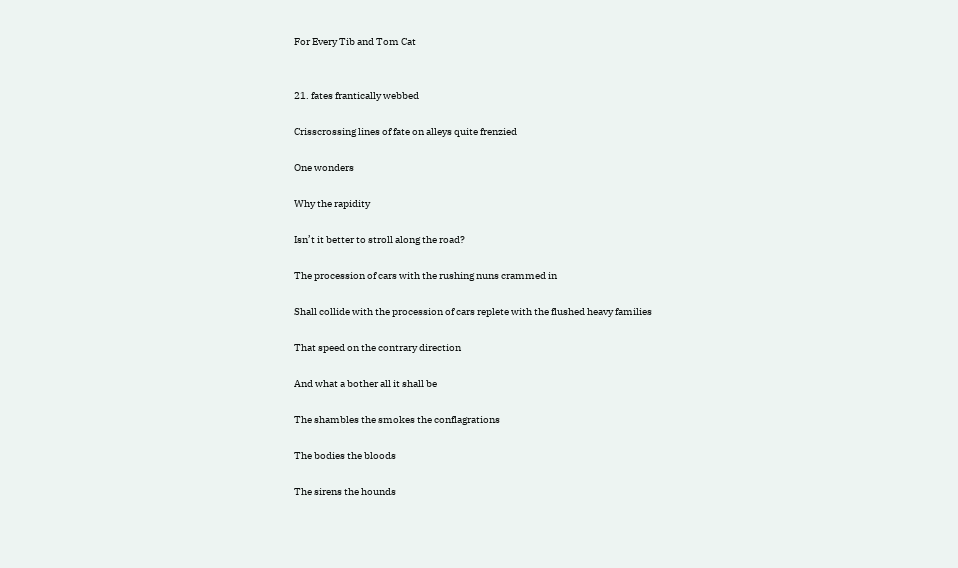For Every Tib and Tom Cat


21. fates frantically webbed

Crisscrossing lines of fate on alleys quite frenzied

One wonders

Why the rapidity

Isn’t it better to stroll along the road?

The procession of cars with the rushing nuns crammed in

Shall collide with the procession of cars replete with the flushed heavy families

That speed on the contrary direction

And what a bother all it shall be

The shambles the smokes the conflagrations

The bodies the bloods

The sirens the hounds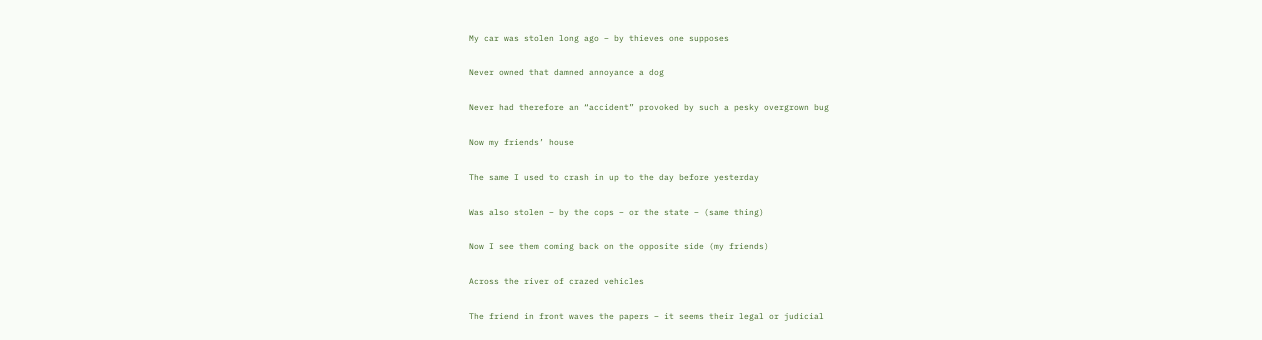My car was stolen long ago – by thieves one supposes

Never owned that damned annoyance a dog

Never had therefore an “accident” provoked by such a pesky overgrown bug

Now my friends’ house

The same I used to crash in up to the day before yesterday

Was also stolen – by the cops – or the state – (same thing)

Now I see them coming back on the opposite side (my friends)

Across the river of crazed vehicles

The friend in front waves the papers – it seems their legal or judicial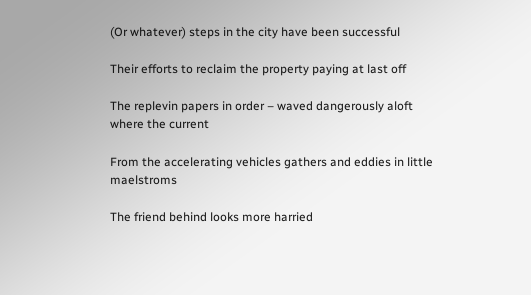(Or whatever) steps in the city have been successful

Their efforts to reclaim the property paying at last off

The replevin papers in order – waved dangerously aloft where the current

From the accelerating vehicles gathers and eddies in little maelstroms

The friend behind looks more harried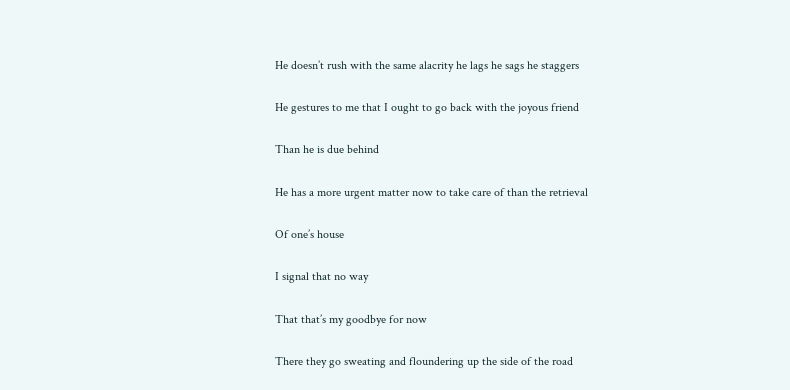He doesn’t rush with the same alacrity he lags he sags he staggers

He gestures to me that I ought to go back with the joyous friend

Than he is due behind

He has a more urgent matter now to take care of than the retrieval

Of one’s house

I signal that no way

That that’s my goodbye for now

There they go sweating and floundering up the side of the road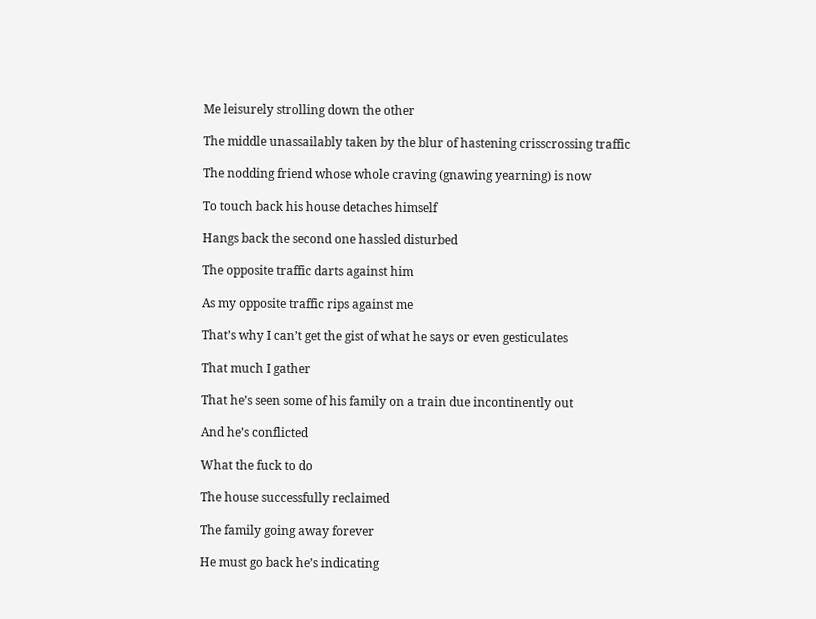Me leisurely strolling down the other

The middle unassailably taken by the blur of hastening crisscrossing traffic

The nodding friend whose whole craving (gnawing yearning) is now

To touch back his house detaches himself

Hangs back the second one hassled disturbed

The opposite traffic darts against him

As my opposite traffic rips against me

That’s why I can’t get the gist of what he says or even gesticulates

That much I gather

That he’s seen some of his family on a train due incontinently out

And he’s conflicted

What the fuck to do

The house successfully reclaimed

The family going away forever

He must go back he’s indicating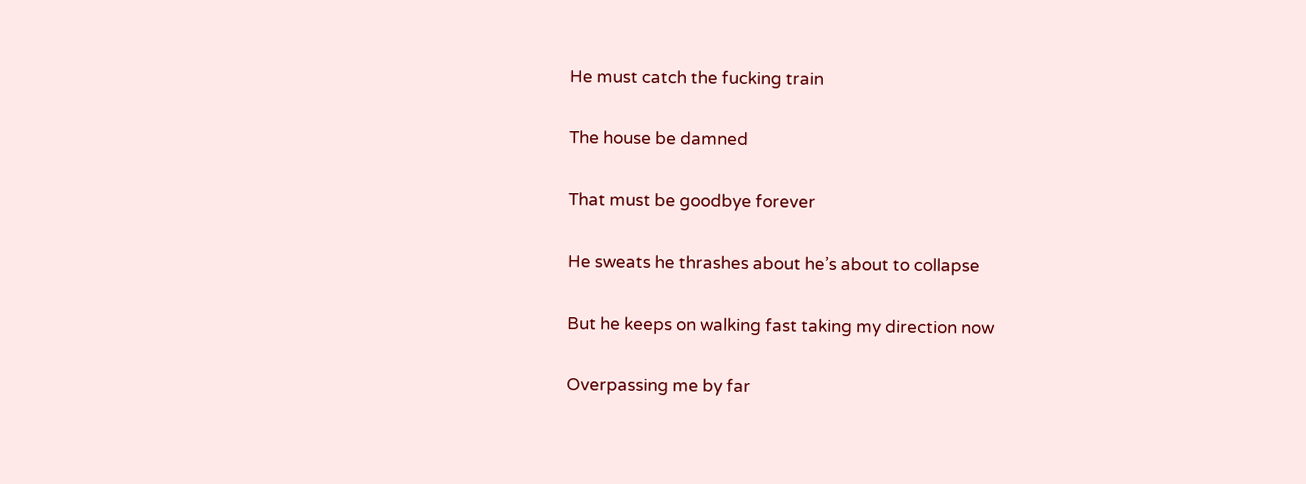He must catch the fucking train

The house be damned

That must be goodbye forever

He sweats he thrashes about he’s about to collapse

But he keeps on walking fast taking my direction now

Overpassing me by far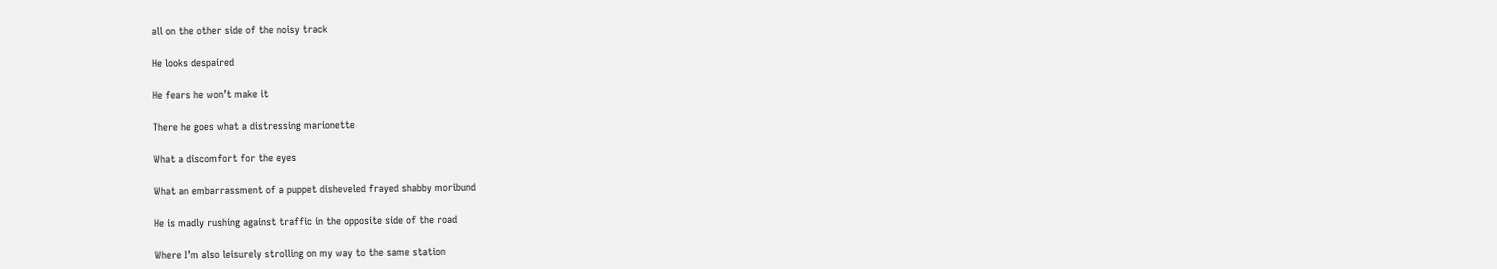all on the other side of the noisy track

He looks despaired

He fears he won’t make it

There he goes what a distressing marionette

What a discomfort for the eyes

What an embarrassment of a puppet disheveled frayed shabby moribund

He is madly rushing against traffic in the opposite side of the road

Where I’m also leisurely strolling on my way to the same station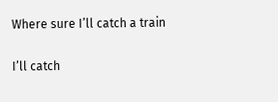Where sure I’ll catch a train

I’ll catch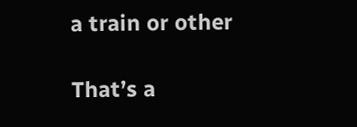a train or other

That’s a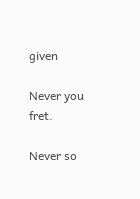given

Never you fret.

Never so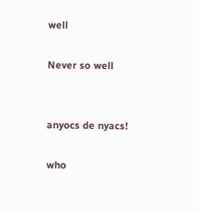well

Never so well


anyocs de nyacs!

who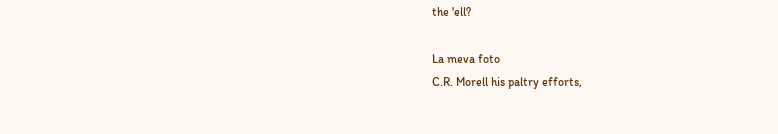the 'ell?

La meva foto
C.R. Morell his paltry efforts,